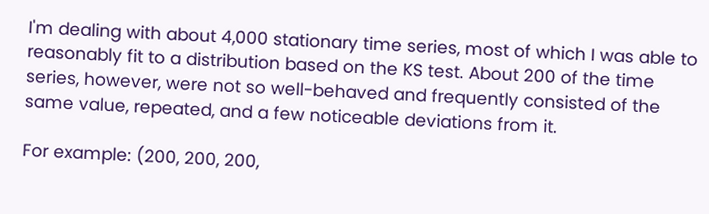I'm dealing with about 4,000 stationary time series, most of which I was able to reasonably fit to a distribution based on the KS test. About 200 of the time series, however, were not so well-behaved and frequently consisted of the same value, repeated, and a few noticeable deviations from it.

For example: (200, 200, 200,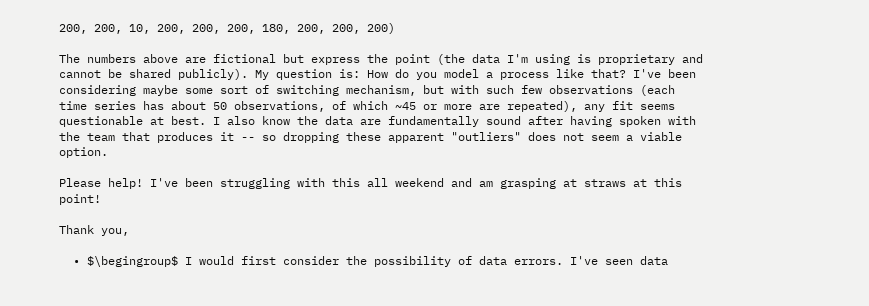200, 200, 10, 200, 200, 200, 180, 200, 200, 200)

The numbers above are fictional but express the point (the data I'm using is proprietary and cannot be shared publicly). My question is: How do you model a process like that? I've been considering maybe some sort of switching mechanism, but with such few observations (each time series has about 50 observations, of which ~45 or more are repeated), any fit seems questionable at best. I also know the data are fundamentally sound after having spoken with the team that produces it -- so dropping these apparent "outliers" does not seem a viable option.

Please help! I've been struggling with this all weekend and am grasping at straws at this point!

Thank you,

  • $\begingroup$ I would first consider the possibility of data errors. I've seen data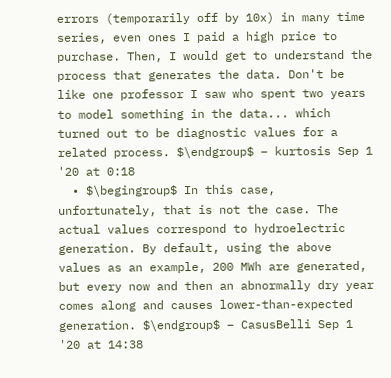errors (temporarily off by 10x) in many time series, even ones I paid a high price to purchase. Then, I would get to understand the process that generates the data. Don't be like one professor I saw who spent two years to model something in the data... which turned out to be diagnostic values for a related process. $\endgroup$ – kurtosis Sep 1 '20 at 0:18
  • $\begingroup$ In this case, unfortunately, that is not the case. The actual values correspond to hydroelectric generation. By default, using the above values as an example, 200 MWh are generated, but every now and then an abnormally dry year comes along and causes lower-than-expected generation. $\endgroup$ – CasusBelli Sep 1 '20 at 14:38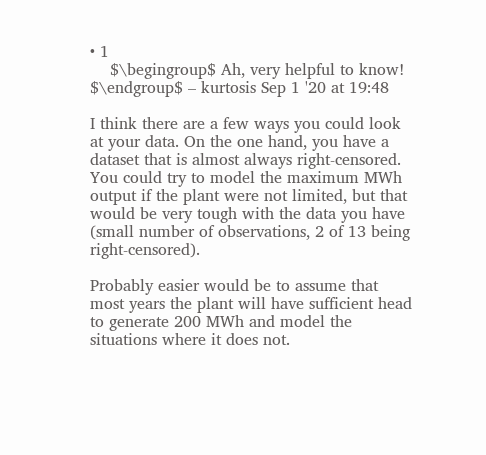• 1
    $\begingroup$ Ah, very helpful to know! $\endgroup$ – kurtosis Sep 1 '20 at 19:48

I think there are a few ways you could look at your data. On the one hand, you have a dataset that is almost always right-censored. You could try to model the maximum MWh output if the plant were not limited, but that would be very tough with the data you have (small number of observations, 2 of 13 being right-censored).

Probably easier would be to assume that most years the plant will have sufficient head to generate 200 MWh and model the situations where it does not.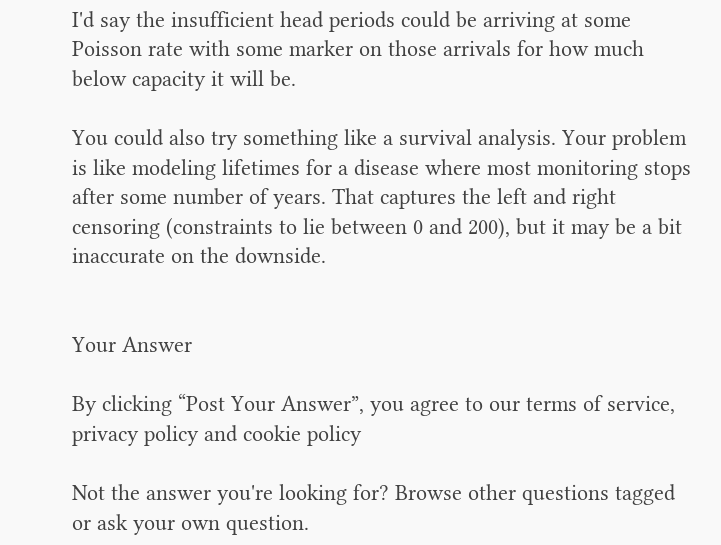I'd say the insufficient head periods could be arriving at some Poisson rate with some marker on those arrivals for how much below capacity it will be.

You could also try something like a survival analysis. Your problem is like modeling lifetimes for a disease where most monitoring stops after some number of years. That captures the left and right censoring (constraints to lie between 0 and 200), but it may be a bit inaccurate on the downside.


Your Answer

By clicking “Post Your Answer”, you agree to our terms of service, privacy policy and cookie policy

Not the answer you're looking for? Browse other questions tagged or ask your own question.